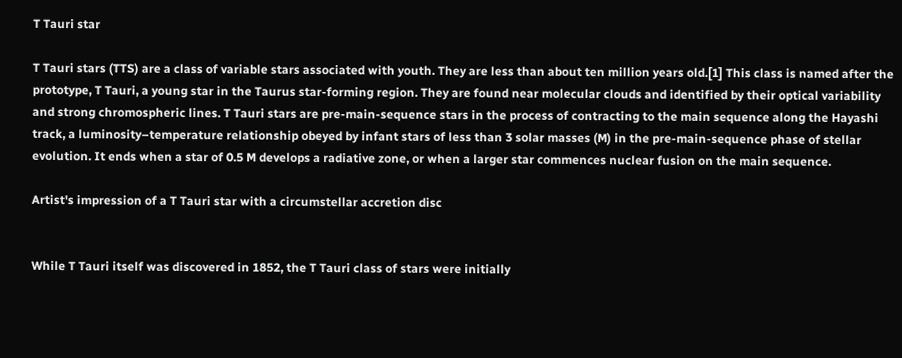T Tauri star

T Tauri stars (TTS) are a class of variable stars associated with youth. They are less than about ten million years old.[1] This class is named after the prototype, T Tauri, a young star in the Taurus star-forming region. They are found near molecular clouds and identified by their optical variability and strong chromospheric lines. T Tauri stars are pre-main-sequence stars in the process of contracting to the main sequence along the Hayashi track, a luminosity–temperature relationship obeyed by infant stars of less than 3 solar masses (M) in the pre-main-sequence phase of stellar evolution. It ends when a star of 0.5 M develops a radiative zone, or when a larger star commences nuclear fusion on the main sequence.

Artist's impression of a T Tauri star with a circumstellar accretion disc


While T Tauri itself was discovered in 1852, the T Tauri class of stars were initially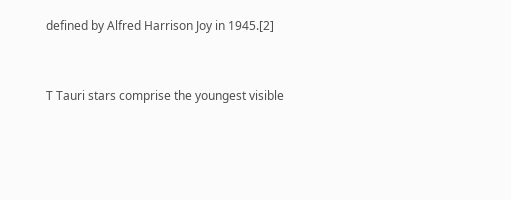defined by Alfred Harrison Joy in 1945.[2]


T Tauri stars comprise the youngest visible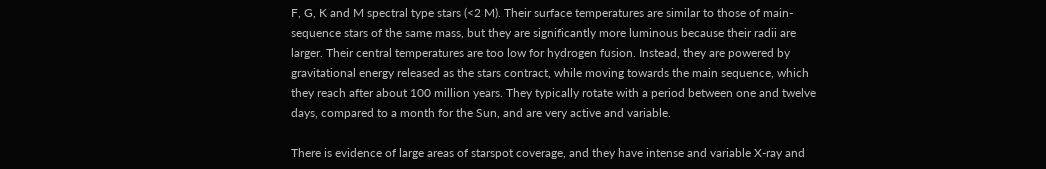F, G, K and M spectral type stars (<2 M). Their surface temperatures are similar to those of main-sequence stars of the same mass, but they are significantly more luminous because their radii are larger. Their central temperatures are too low for hydrogen fusion. Instead, they are powered by gravitational energy released as the stars contract, while moving towards the main sequence, which they reach after about 100 million years. They typically rotate with a period between one and twelve days, compared to a month for the Sun, and are very active and variable.

There is evidence of large areas of starspot coverage, and they have intense and variable X-ray and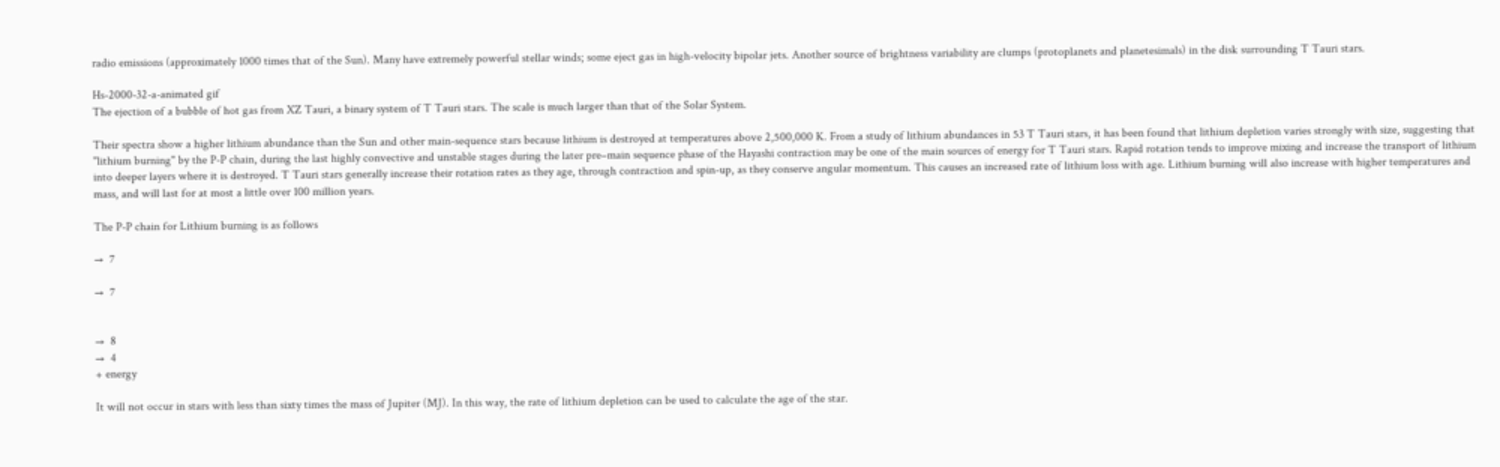radio emissions (approximately 1000 times that of the Sun). Many have extremely powerful stellar winds; some eject gas in high-velocity bipolar jets. Another source of brightness variability are clumps (protoplanets and planetesimals) in the disk surrounding T Tauri stars.

Hs-2000-32-a-animated gif
The ejection of a bubble of hot gas from XZ Tauri, a binary system of T Tauri stars. The scale is much larger than that of the Solar System.

Their spectra show a higher lithium abundance than the Sun and other main-sequence stars because lithium is destroyed at temperatures above 2,500,000 K. From a study of lithium abundances in 53 T Tauri stars, it has been found that lithium depletion varies strongly with size, suggesting that "lithium burning" by the P-P chain, during the last highly convective and unstable stages during the later pre–main sequence phase of the Hayashi contraction may be one of the main sources of energy for T Tauri stars. Rapid rotation tends to improve mixing and increase the transport of lithium into deeper layers where it is destroyed. T Tauri stars generally increase their rotation rates as they age, through contraction and spin-up, as they conserve angular momentum. This causes an increased rate of lithium loss with age. Lithium burning will also increase with higher temperatures and mass, and will last for at most a little over 100 million years.

The P-P chain for Lithium burning is as follows

→  7

→  7


→  8
→  4
+ energy

It will not occur in stars with less than sixty times the mass of Jupiter (MJ). In this way, the rate of lithium depletion can be used to calculate the age of the star.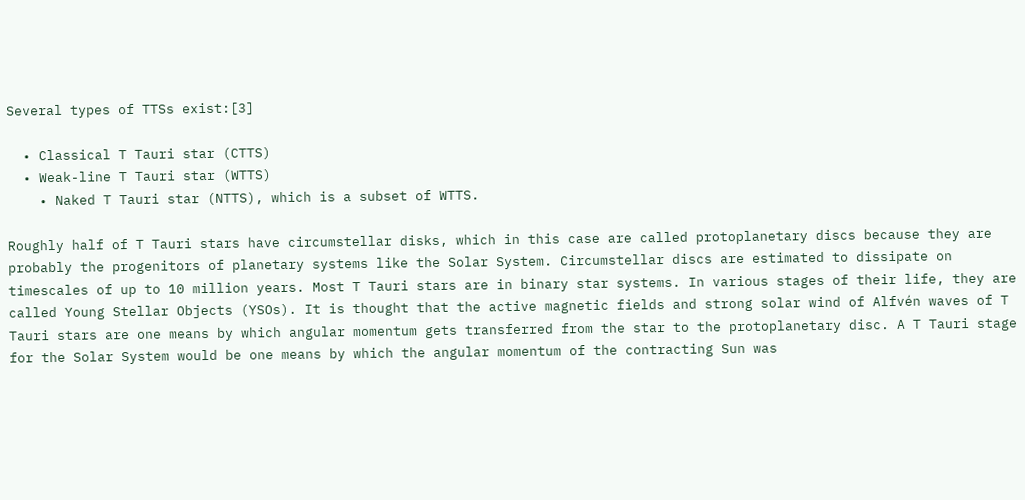Several types of TTSs exist:[3]

  • Classical T Tauri star (CTTS)
  • Weak-line T Tauri star (WTTS)
    • Naked T Tauri star (NTTS), which is a subset of WTTS.

Roughly half of T Tauri stars have circumstellar disks, which in this case are called protoplanetary discs because they are probably the progenitors of planetary systems like the Solar System. Circumstellar discs are estimated to dissipate on timescales of up to 10 million years. Most T Tauri stars are in binary star systems. In various stages of their life, they are called Young Stellar Objects (YSOs). It is thought that the active magnetic fields and strong solar wind of Alfvén waves of T Tauri stars are one means by which angular momentum gets transferred from the star to the protoplanetary disc. A T Tauri stage for the Solar System would be one means by which the angular momentum of the contracting Sun was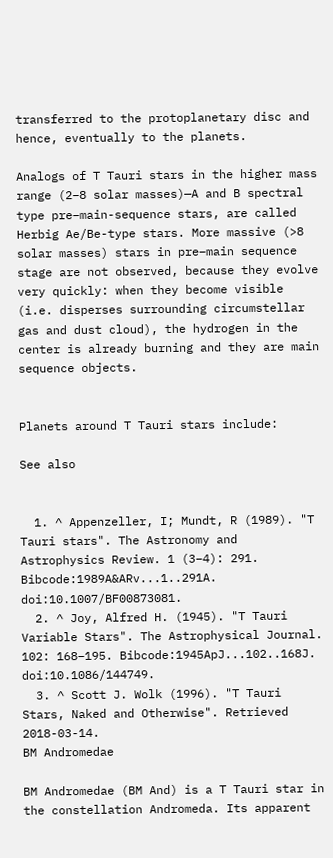transferred to the protoplanetary disc and hence, eventually to the planets.

Analogs of T Tauri stars in the higher mass range (2–8 solar masses)—A and B spectral type pre–main-sequence stars, are called Herbig Ae/Be-type stars. More massive (>8 solar masses) stars in pre–main sequence stage are not observed, because they evolve very quickly: when they become visible (i.e. disperses surrounding circumstellar gas and dust cloud), the hydrogen in the center is already burning and they are main sequence objects.


Planets around T Tauri stars include:

See also


  1. ^ Appenzeller, I; Mundt, R (1989). "T Tauri stars". The Astronomy and Astrophysics Review. 1 (3–4): 291. Bibcode:1989A&ARv...1..291A. doi:10.1007/BF00873081.
  2. ^ Joy, Alfred H. (1945). "T Tauri Variable Stars". The Astrophysical Journal. 102: 168–195. Bibcode:1945ApJ...102..168J. doi:10.1086/144749.
  3. ^ Scott J. Wolk (1996). "T Tauri Stars, Naked and Otherwise". Retrieved 2018-03-14.
BM Andromedae

BM Andromedae (BM And) is a T Tauri star in the constellation Andromeda. Its apparent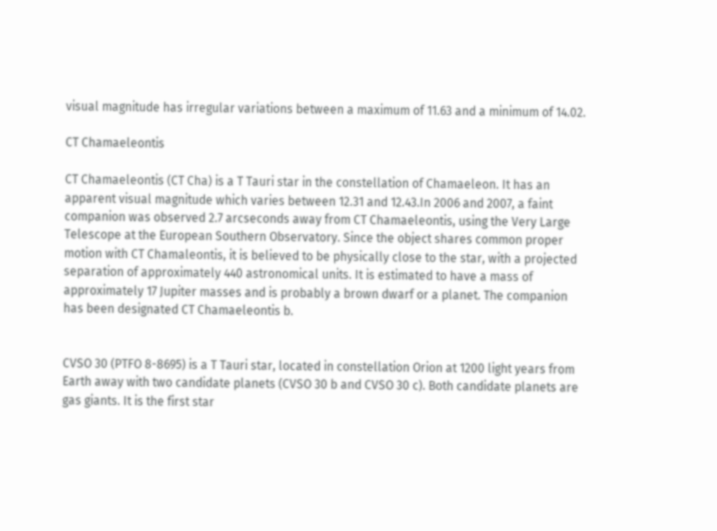visual magnitude has irregular variations between a maximum of 11.63 and a minimum of 14.02.

CT Chamaeleontis

CT Chamaeleontis (CT Cha) is a T Tauri star in the constellation of Chamaeleon. It has an apparent visual magnitude which varies between 12.31 and 12.43.In 2006 and 2007, a faint companion was observed 2.7 arcseconds away from CT Chamaeleontis, using the Very Large Telescope at the European Southern Observatory. Since the object shares common proper motion with CT Chamaleontis, it is believed to be physically close to the star, with a projected separation of approximately 440 astronomical units. It is estimated to have a mass of approximately 17 Jupiter masses and is probably a brown dwarf or a planet. The companion has been designated CT Chamaeleontis b.


CVSO 30 (PTFO 8-8695) is a T Tauri star, located in constellation Orion at 1200 light years from Earth away with two candidate planets (CVSO 30 b and CVSO 30 c). Both candidate planets are gas giants. It is the first star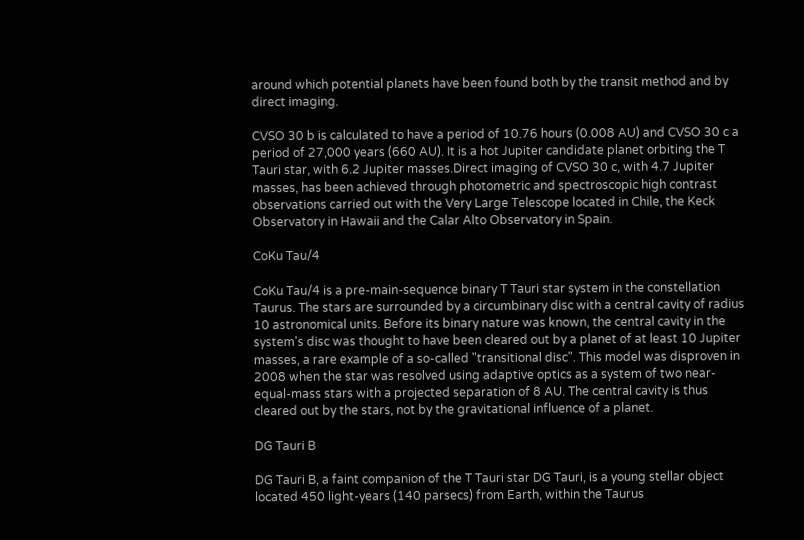around which potential planets have been found both by the transit method and by direct imaging.

CVSO 30 b is calculated to have a period of 10.76 hours (0.008 AU) and CVSO 30 c a period of 27,000 years (660 AU). It is a hot Jupiter candidate planet orbiting the T Tauri star, with 6.2 Jupiter masses.Direct imaging of CVSO 30 c, with 4.7 Jupiter masses, has been achieved through photometric and spectroscopic high contrast observations carried out with the Very Large Telescope located in Chile, the Keck Observatory in Hawaii and the Calar Alto Observatory in Spain.

CoKu Tau/4

CoKu Tau/4 is a pre-main-sequence binary T Tauri star system in the constellation Taurus. The stars are surrounded by a circumbinary disc with a central cavity of radius 10 astronomical units. Before its binary nature was known, the central cavity in the system's disc was thought to have been cleared out by a planet of at least 10 Jupiter masses, a rare example of a so-called "transitional disc". This model was disproven in 2008 when the star was resolved using adaptive optics as a system of two near-equal-mass stars with a projected separation of 8 AU. The central cavity is thus cleared out by the stars, not by the gravitational influence of a planet.

DG Tauri B

DG Tauri B, a faint companion of the T Tauri star DG Tauri, is a young stellar object located 450 light-years (140 parsecs) from Earth, within the Taurus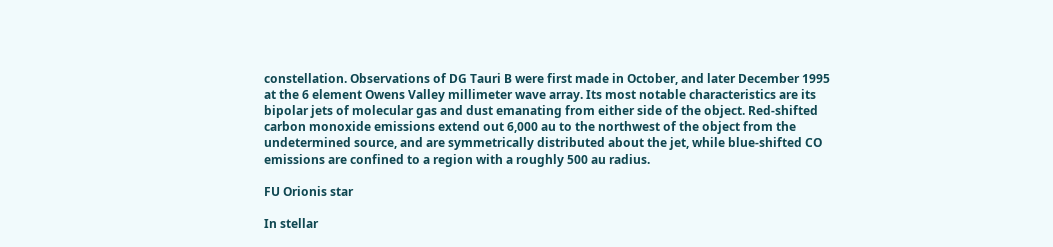constellation. Observations of DG Tauri B were first made in October, and later December 1995 at the 6 element Owens Valley millimeter wave array. Its most notable characteristics are its bipolar jets of molecular gas and dust emanating from either side of the object. Red-shifted carbon monoxide emissions extend out 6,000 au to the northwest of the object from the undetermined source, and are symmetrically distributed about the jet, while blue-shifted CO emissions are confined to a region with a roughly 500 au radius.

FU Orionis star

In stellar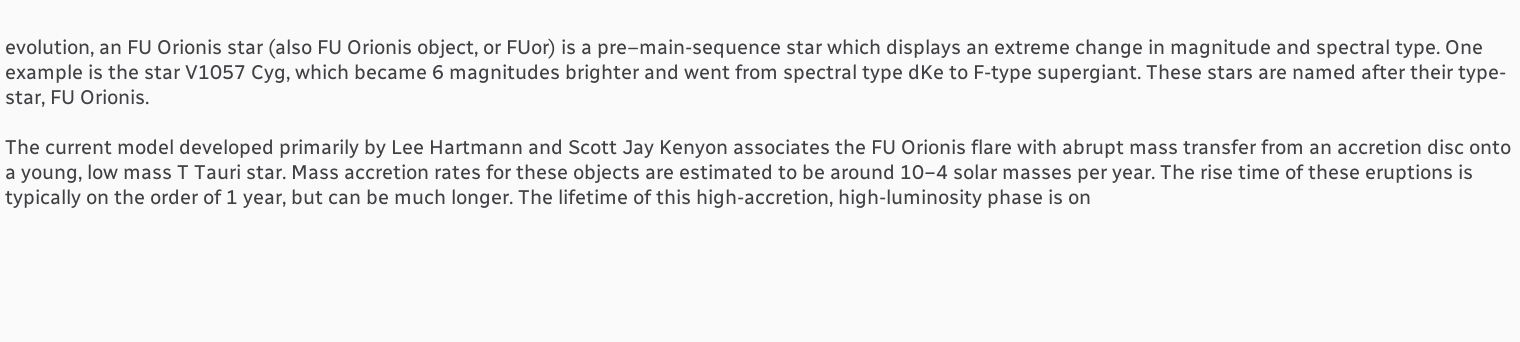evolution, an FU Orionis star (also FU Orionis object, or FUor) is a pre–main-sequence star which displays an extreme change in magnitude and spectral type. One example is the star V1057 Cyg, which became 6 magnitudes brighter and went from spectral type dKe to F-type supergiant. These stars are named after their type-star, FU Orionis.

The current model developed primarily by Lee Hartmann and Scott Jay Kenyon associates the FU Orionis flare with abrupt mass transfer from an accretion disc onto a young, low mass T Tauri star. Mass accretion rates for these objects are estimated to be around 10−4 solar masses per year. The rise time of these eruptions is typically on the order of 1 year, but can be much longer. The lifetime of this high-accretion, high-luminosity phase is on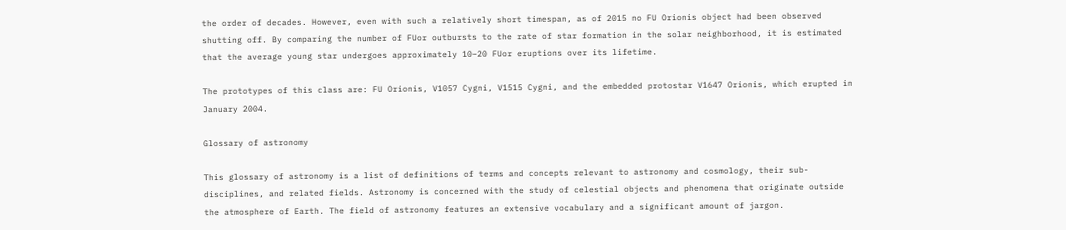the order of decades. However, even with such a relatively short timespan, as of 2015 no FU Orionis object had been observed shutting off. By comparing the number of FUor outbursts to the rate of star formation in the solar neighborhood, it is estimated that the average young star undergoes approximately 10–20 FUor eruptions over its lifetime.

The prototypes of this class are: FU Orionis, V1057 Cygni, V1515 Cygni, and the embedded protostar V1647 Orionis, which erupted in January 2004.

Glossary of astronomy

This glossary of astronomy is a list of definitions of terms and concepts relevant to astronomy and cosmology, their sub-disciplines, and related fields. Astronomy is concerned with the study of celestial objects and phenomena that originate outside the atmosphere of Earth. The field of astronomy features an extensive vocabulary and a significant amount of jargon.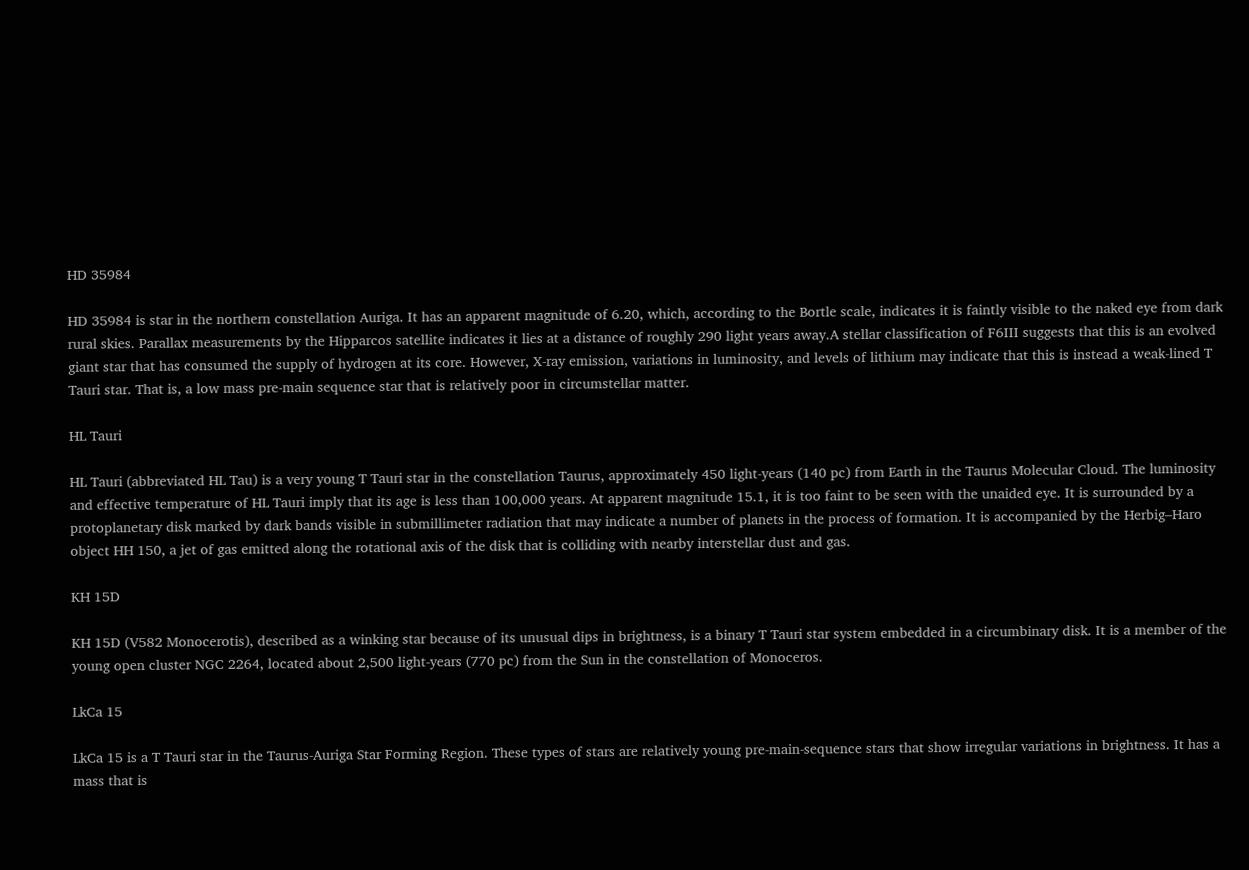HD 35984

HD 35984 is star in the northern constellation Auriga. It has an apparent magnitude of 6.20, which, according to the Bortle scale, indicates it is faintly visible to the naked eye from dark rural skies. Parallax measurements by the Hipparcos satellite indicates it lies at a distance of roughly 290 light years away.A stellar classification of F6III suggests that this is an evolved giant star that has consumed the supply of hydrogen at its core. However, X-ray emission, variations in luminosity, and levels of lithium may indicate that this is instead a weak-lined T Tauri star. That is, a low mass pre-main sequence star that is relatively poor in circumstellar matter.

HL Tauri

HL Tauri (abbreviated HL Tau) is a very young T Tauri star in the constellation Taurus, approximately 450 light-years (140 pc) from Earth in the Taurus Molecular Cloud. The luminosity and effective temperature of HL Tauri imply that its age is less than 100,000 years. At apparent magnitude 15.1, it is too faint to be seen with the unaided eye. It is surrounded by a protoplanetary disk marked by dark bands visible in submillimeter radiation that may indicate a number of planets in the process of formation. It is accompanied by the Herbig–Haro object HH 150, a jet of gas emitted along the rotational axis of the disk that is colliding with nearby interstellar dust and gas.

KH 15D

KH 15D (V582 Monocerotis), described as a winking star because of its unusual dips in brightness, is a binary T Tauri star system embedded in a circumbinary disk. It is a member of the young open cluster NGC 2264, located about 2,500 light-years (770 pc) from the Sun in the constellation of Monoceros.

LkCa 15

LkCa 15 is a T Tauri star in the Taurus-Auriga Star Forming Region. These types of stars are relatively young pre-main-sequence stars that show irregular variations in brightness. It has a mass that is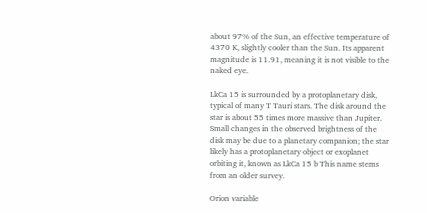about 97% of the Sun, an effective temperature of 4370 K, slightly cooler than the Sun. Its apparent magnitude is 11.91, meaning it is not visible to the naked eye.

LkCa 15 is surrounded by a protoplanetary disk, typical of many T Tauri stars. The disk around the star is about 55 times more massive than Jupiter. Small changes in the observed brightness of the disk may be due to a planetary companion; the star likely has a protoplanetary object or exoplanet orbiting it, known as LkCa 15 b This name stems from an older survey.

Orion variable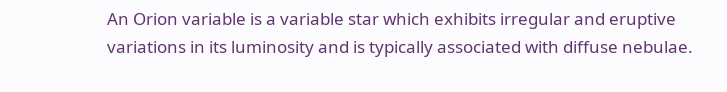An Orion variable is a variable star which exhibits irregular and eruptive variations in its luminosity and is typically associated with diffuse nebulae.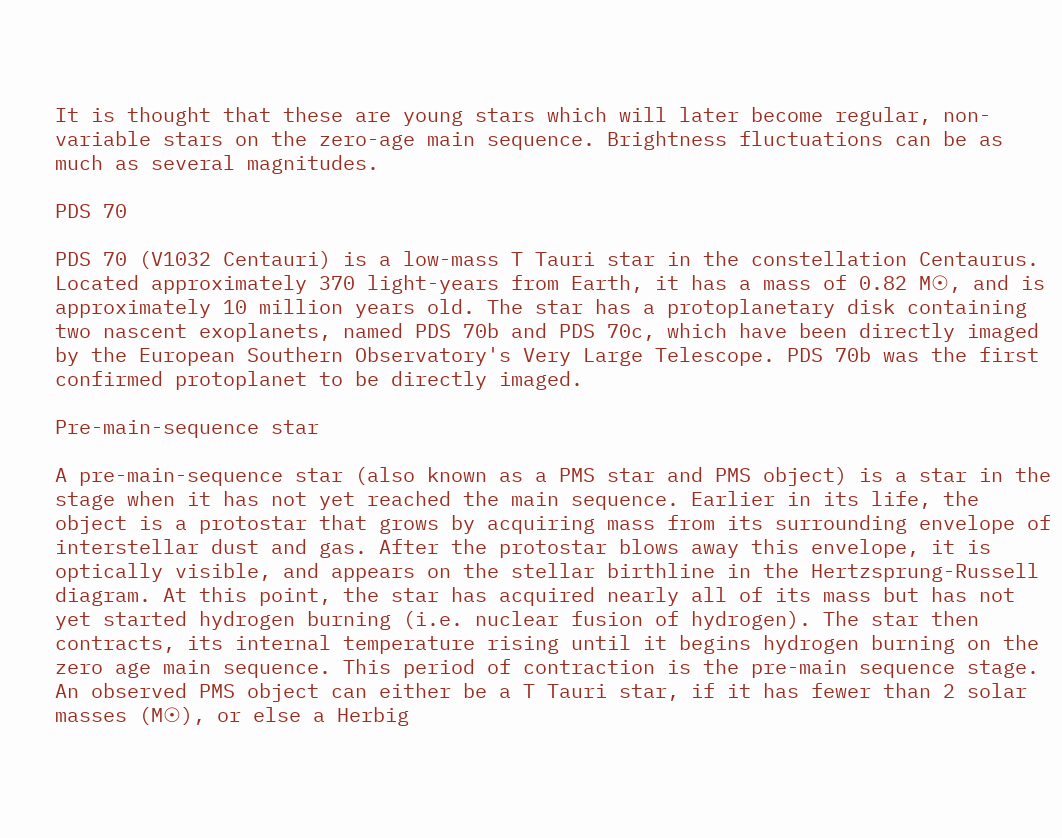It is thought that these are young stars which will later become regular, non-variable stars on the zero-age main sequence. Brightness fluctuations can be as much as several magnitudes.

PDS 70

PDS 70 (V1032 Centauri) is a low-mass T Tauri star in the constellation Centaurus. Located approximately 370 light-years from Earth, it has a mass of 0.82 M☉, and is approximately 10 million years old. The star has a protoplanetary disk containing two nascent exoplanets, named PDS 70b and PDS 70c, which have been directly imaged by the European Southern Observatory's Very Large Telescope. PDS 70b was the first confirmed protoplanet to be directly imaged.

Pre-main-sequence star

A pre-main-sequence star (also known as a PMS star and PMS object) is a star in the stage when it has not yet reached the main sequence. Earlier in its life, the object is a protostar that grows by acquiring mass from its surrounding envelope of interstellar dust and gas. After the protostar blows away this envelope, it is optically visible, and appears on the stellar birthline in the Hertzsprung-Russell diagram. At this point, the star has acquired nearly all of its mass but has not yet started hydrogen burning (i.e. nuclear fusion of hydrogen). The star then contracts, its internal temperature rising until it begins hydrogen burning on the zero age main sequence. This period of contraction is the pre-main sequence stage. An observed PMS object can either be a T Tauri star, if it has fewer than 2 solar masses (M☉), or else a Herbig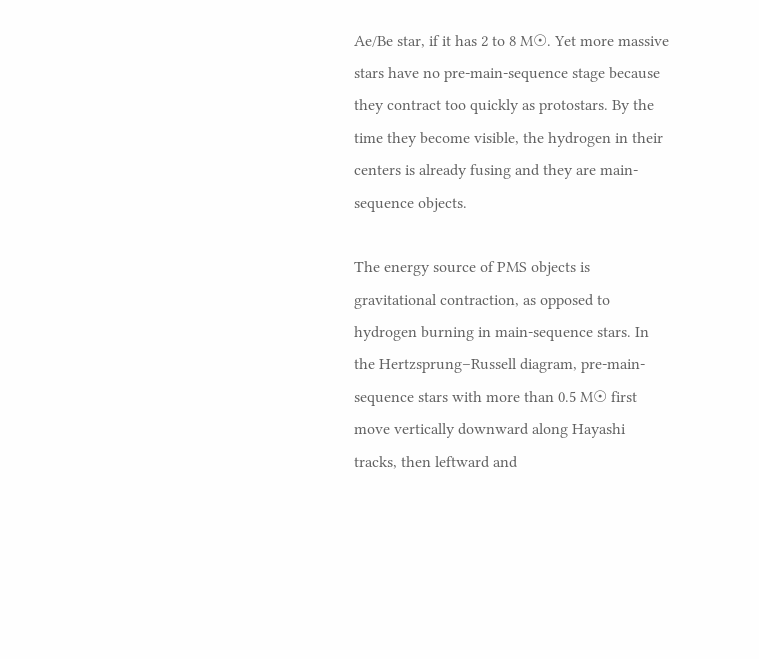Ae/Be star, if it has 2 to 8 M☉. Yet more massive stars have no pre-main-sequence stage because they contract too quickly as protostars. By the time they become visible, the hydrogen in their centers is already fusing and they are main-sequence objects.

The energy source of PMS objects is gravitational contraction, as opposed to hydrogen burning in main-sequence stars. In the Hertzsprung–Russell diagram, pre-main-sequence stars with more than 0.5 M☉ first move vertically downward along Hayashi tracks, then leftward and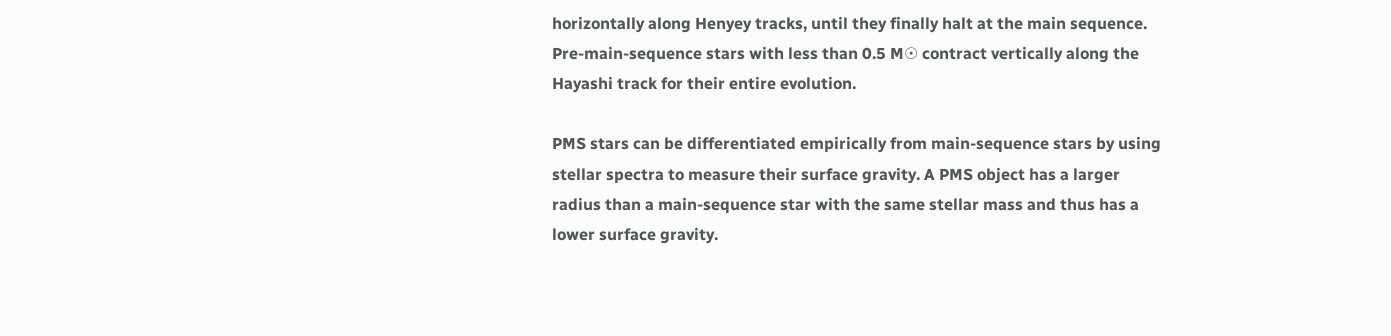horizontally along Henyey tracks, until they finally halt at the main sequence. Pre-main-sequence stars with less than 0.5 M☉ contract vertically along the Hayashi track for their entire evolution.

PMS stars can be differentiated empirically from main-sequence stars by using stellar spectra to measure their surface gravity. A PMS object has a larger radius than a main-sequence star with the same stellar mass and thus has a lower surface gravity.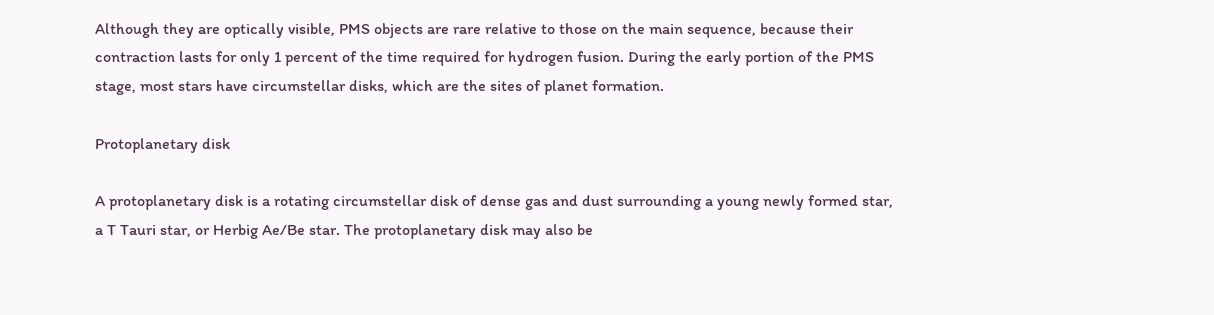Although they are optically visible, PMS objects are rare relative to those on the main sequence, because their contraction lasts for only 1 percent of the time required for hydrogen fusion. During the early portion of the PMS stage, most stars have circumstellar disks, which are the sites of planet formation.

Protoplanetary disk

A protoplanetary disk is a rotating circumstellar disk of dense gas and dust surrounding a young newly formed star, a T Tauri star, or Herbig Ae/Be star. The protoplanetary disk may also be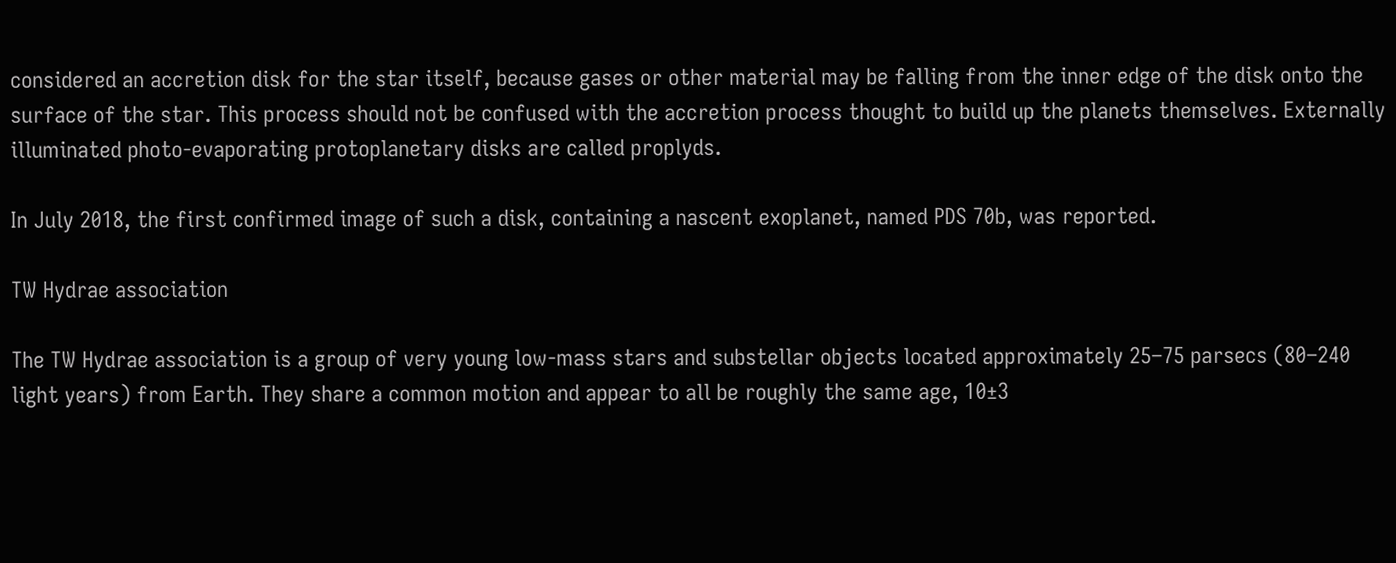considered an accretion disk for the star itself, because gases or other material may be falling from the inner edge of the disk onto the surface of the star. This process should not be confused with the accretion process thought to build up the planets themselves. Externally illuminated photo-evaporating protoplanetary disks are called proplyds.

In July 2018, the first confirmed image of such a disk, containing a nascent exoplanet, named PDS 70b, was reported.

TW Hydrae association

The TW Hydrae association is a group of very young low-mass stars and substellar objects located approximately 25–75 parsecs (80–240 light years) from Earth. They share a common motion and appear to all be roughly the same age, 10±3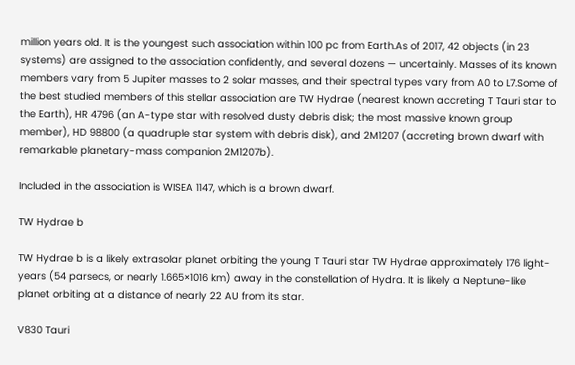million years old. It is the youngest such association within 100 pc from Earth.As of 2017, 42 objects (in 23 systems) are assigned to the association confidently, and several dozens — uncertainly. Masses of its known members vary from 5 Jupiter masses to 2 solar masses, and their spectral types vary from A0 to L7.Some of the best studied members of this stellar association are TW Hydrae (nearest known accreting T Tauri star to the Earth), HR 4796 (an A-type star with resolved dusty debris disk; the most massive known group member), HD 98800 (a quadruple star system with debris disk), and 2M1207 (accreting brown dwarf with remarkable planetary-mass companion 2M1207b).

Included in the association is WISEA 1147, which is a brown dwarf.

TW Hydrae b

TW Hydrae b is a likely extrasolar planet orbiting the young T Tauri star TW Hydrae approximately 176 light-years (54 parsecs, or nearly 1.665×1016 km) away in the constellation of Hydra. It is likely a Neptune-like planet orbiting at a distance of nearly 22 AU from its star.

V830 Tauri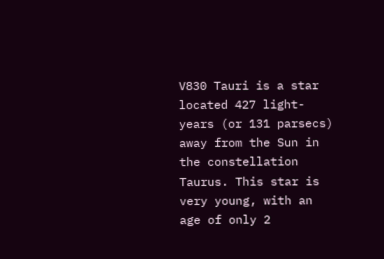V830 Tauri is a star located 427 light-years (or 131 parsecs) away from the Sun in the constellation Taurus. This star is very young, with an age of only 2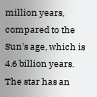million years, compared to the Sun's age, which is 4.6 billion years. The star has an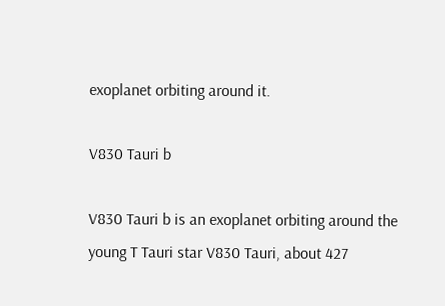exoplanet orbiting around it.

V830 Tauri b

V830 Tauri b is an exoplanet orbiting around the young T Tauri star V830 Tauri, about 427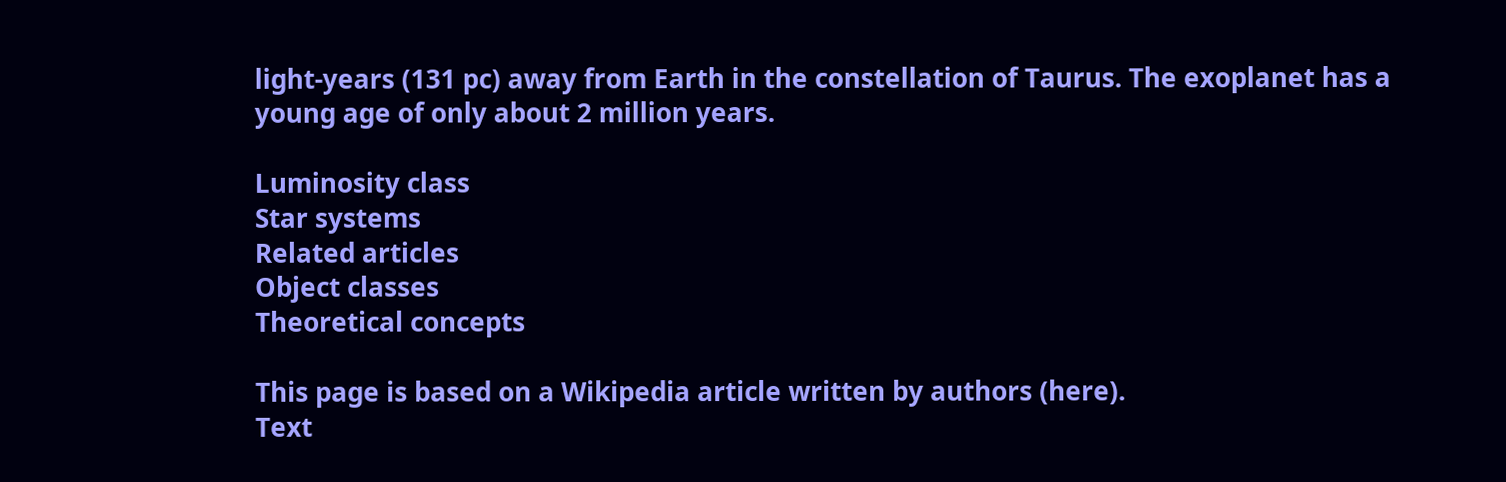light-years (131 pc) away from Earth in the constellation of Taurus. The exoplanet has a young age of only about 2 million years.

Luminosity class
Star systems
Related articles
Object classes
Theoretical concepts

This page is based on a Wikipedia article written by authors (here).
Text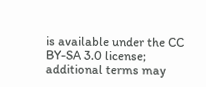is available under the CC BY-SA 3.0 license; additional terms may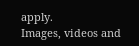apply.
Images, videos and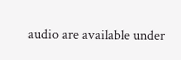audio are available under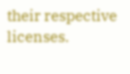their respective licenses.